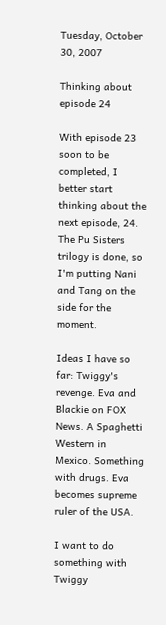Tuesday, October 30, 2007

Thinking about episode 24

With episode 23 soon to be completed, I better start thinking about the next episode, 24. The Pu Sisters trilogy is done, so I'm putting Nani and Tang on the side for the moment.

Ideas I have so far: Twiggy's revenge. Eva and Blackie on FOX News. A Spaghetti Western in Mexico. Something with drugs. Eva becomes supreme ruler of the USA.

I want to do something with Twiggy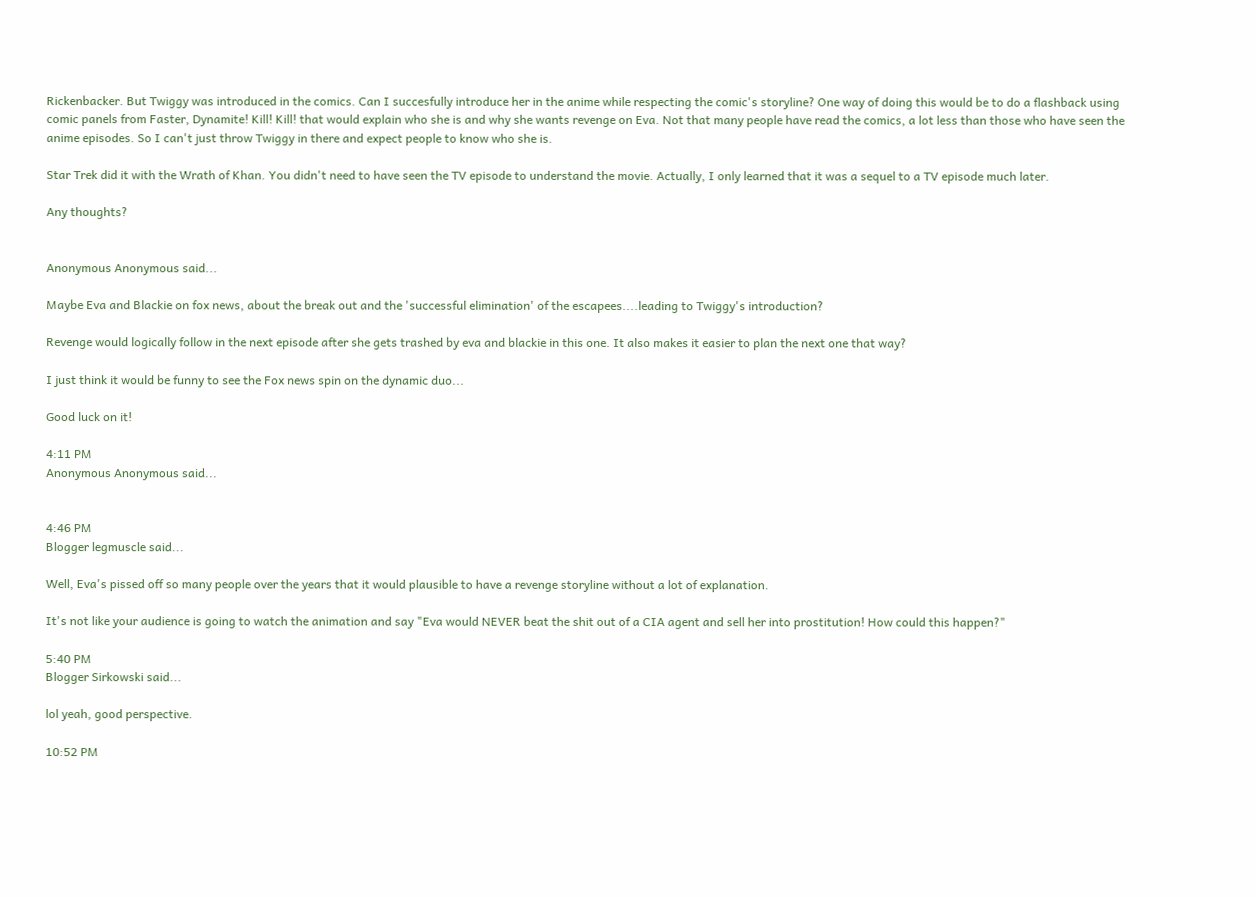Rickenbacker. But Twiggy was introduced in the comics. Can I succesfully introduce her in the anime while respecting the comic's storyline? One way of doing this would be to do a flashback using comic panels from Faster, Dynamite! Kill! Kill! that would explain who she is and why she wants revenge on Eva. Not that many people have read the comics, a lot less than those who have seen the anime episodes. So I can't just throw Twiggy in there and expect people to know who she is.

Star Trek did it with the Wrath of Khan. You didn't need to have seen the TV episode to understand the movie. Actually, I only learned that it was a sequel to a TV episode much later.

Any thoughts?


Anonymous Anonymous said...

Maybe Eva and Blackie on fox news, about the break out and the 'successful elimination' of the escapees....leading to Twiggy's introduction?

Revenge would logically follow in the next episode after she gets trashed by eva and blackie in this one. It also makes it easier to plan the next one that way?

I just think it would be funny to see the Fox news spin on the dynamic duo...

Good luck on it!

4:11 PM
Anonymous Anonymous said...


4:46 PM
Blogger legmuscle said...

Well, Eva's pissed off so many people over the years that it would plausible to have a revenge storyline without a lot of explanation.

It's not like your audience is going to watch the animation and say "Eva would NEVER beat the shit out of a CIA agent and sell her into prostitution! How could this happen?"

5:40 PM
Blogger Sirkowski said...

lol yeah, good perspective.

10:52 PM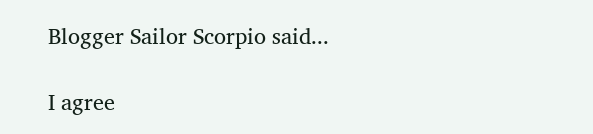Blogger Sailor Scorpio said...

I agree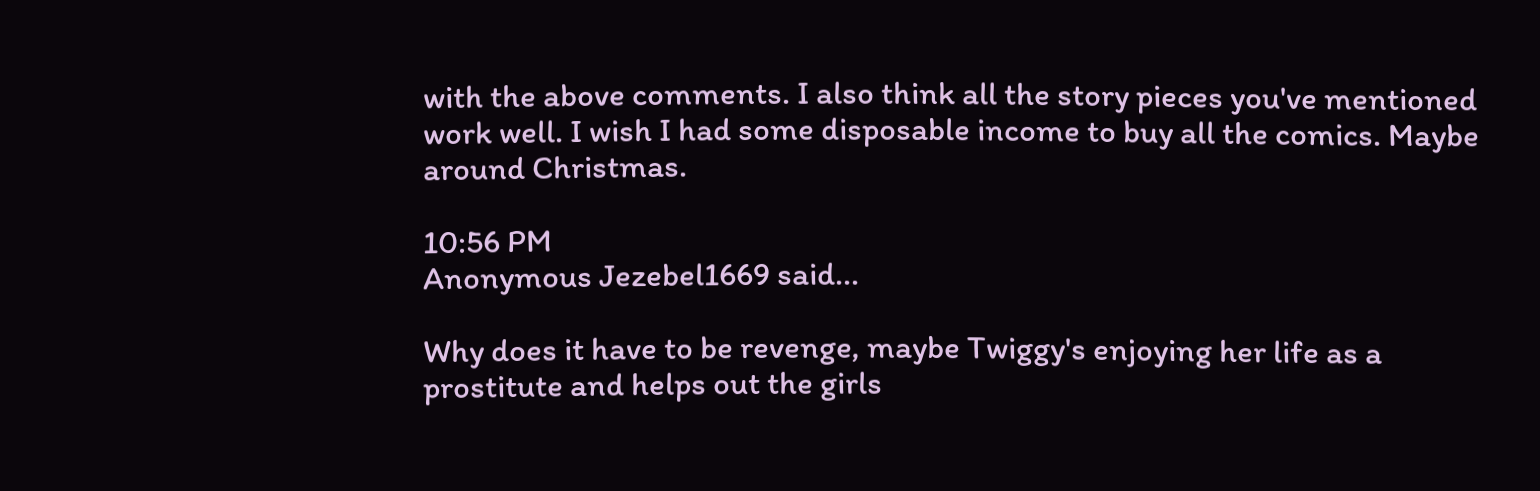with the above comments. I also think all the story pieces you've mentioned work well. I wish I had some disposable income to buy all the comics. Maybe around Christmas.

10:56 PM
Anonymous Jezebel1669 said...

Why does it have to be revenge, maybe Twiggy's enjoying her life as a prostitute and helps out the girls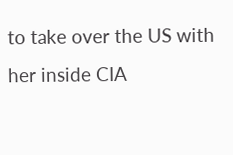to take over the US with her inside CIA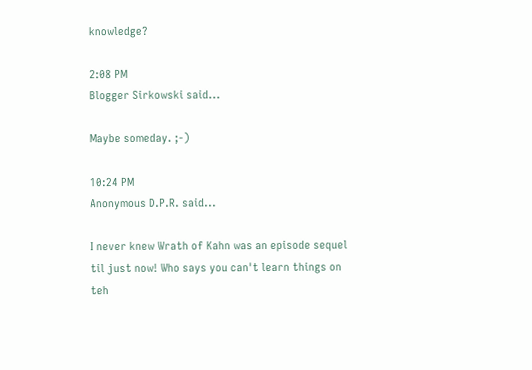knowledge?

2:08 PM
Blogger Sirkowski said...

Maybe someday. ;-)

10:24 PM
Anonymous D.P.R. said...

I never knew Wrath of Kahn was an episode sequel til just now! Who says you can't learn things on teh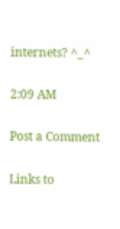internets? ^_^

2:09 AM

Post a Comment

Links to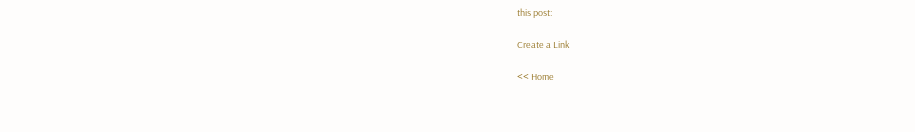this post:

Create a Link

<< Home